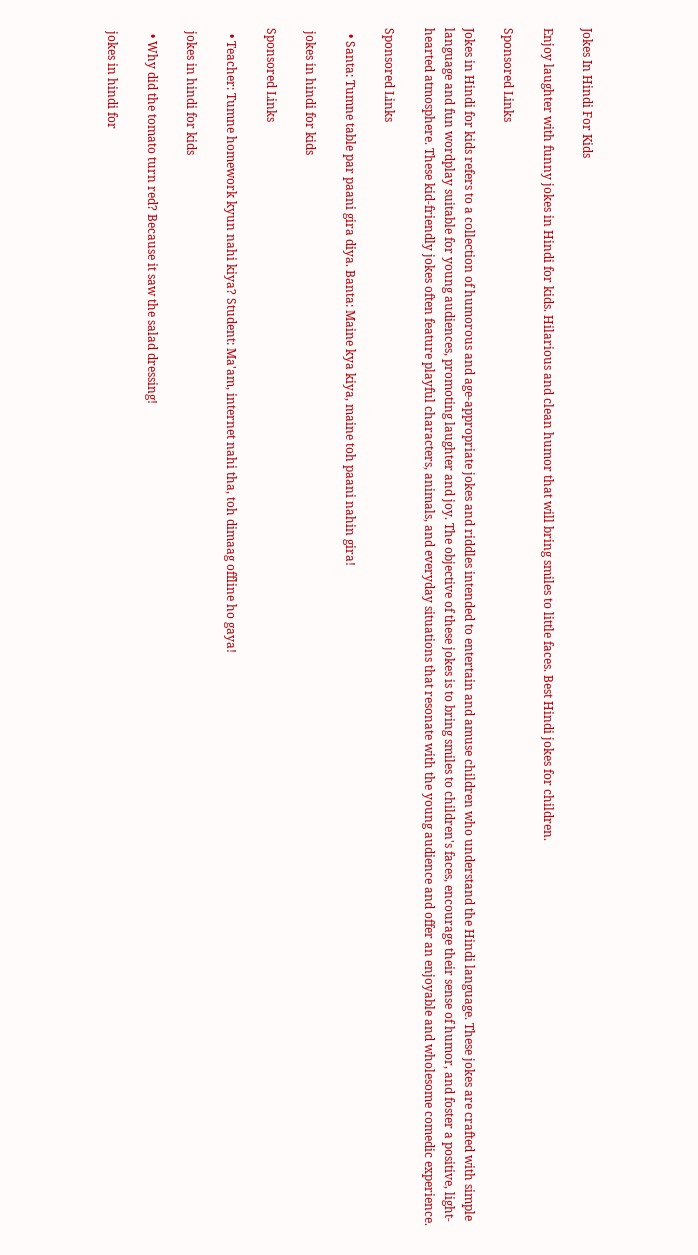Jokes In Hindi For Kids

Enjoy laughter with funny jokes in Hindi for kids. Hilarious and clean humor that will bring smiles to little faces. Best Hindi jokes for children.

Sponsored Links

Jokes in Hindi for kids refers to a collection of humorous and age-appropriate jokes and riddles intended to entertain and amuse children who understand the Hindi language. These jokes are crafted with simple language and fun wordplay suitable for young audiences, promoting laughter and joy. The objective of these jokes is to bring smiles to children's faces, encourage their sense of humor, and foster a positive, light-hearted atmosphere. These kid-friendly jokes often feature playful characters, animals, and everyday situations that resonate with the young audience and offer an enjoyable and wholesome comedic experience.

Sponsored Links

  • Santa: Tumne table par paani gira diya. Banta: Maine kya kiya, maine toh paani nahin gira!

 jokes in hindi for kids

Sponsored Links

  • Teacher: Tumne homework kyun nahi kiya? Student: Ma'am, internet nahi tha, toh dimaag offline ho gaya!

 jokes in hindi for kids

  • Why did the tomato turn red? Because it saw the salad dressing!

 jokes in hindi for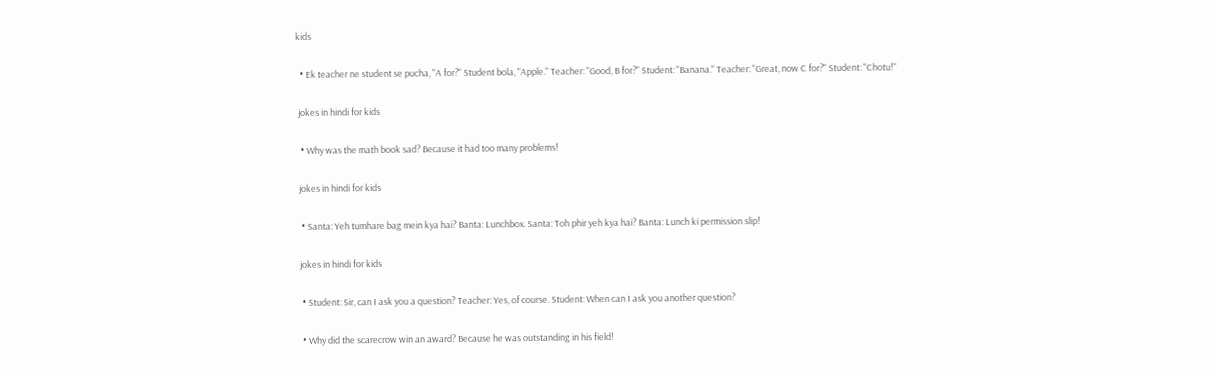kids

  • Ek teacher ne student se pucha, "A for?" Student bola, "Apple." Teacher: "Good, B for?" Student: "Banana." Teacher: "Great, now C for?" Student: "Chotu!"

 jokes in hindi for kids

  • Why was the math book sad? Because it had too many problems!

 jokes in hindi for kids

  • Santa: Yeh tumhare bag mein kya hai? Banta: Lunchbox. Santa: Toh phir yeh kya hai? Banta: Lunch ki permission slip!

 jokes in hindi for kids

  • Student: Sir, can I ask you a question? Teacher: Yes, of course. Student: When can I ask you another question?

  • Why did the scarecrow win an award? Because he was outstanding in his field!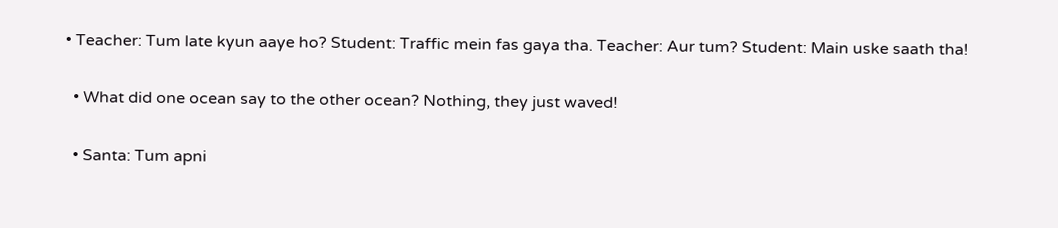• Teacher: Tum late kyun aaye ho? Student: Traffic mein fas gaya tha. Teacher: Aur tum? Student: Main uske saath tha!

  • What did one ocean say to the other ocean? Nothing, they just waved!

  • Santa: Tum apni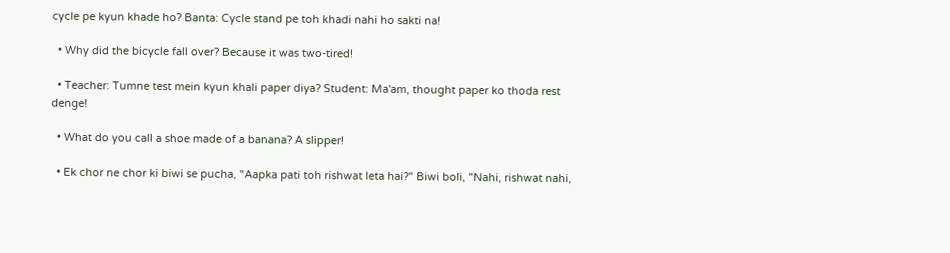cycle pe kyun khade ho? Banta: Cycle stand pe toh khadi nahi ho sakti na!

  • Why did the bicycle fall over? Because it was two-tired!

  • Teacher: Tumne test mein kyun khali paper diya? Student: Ma'am, thought paper ko thoda rest denge!

  • What do you call a shoe made of a banana? A slipper!

  • Ek chor ne chor ki biwi se pucha, "Aapka pati toh rishwat leta hai?" Biwi boli, "Nahi, rishwat nahi,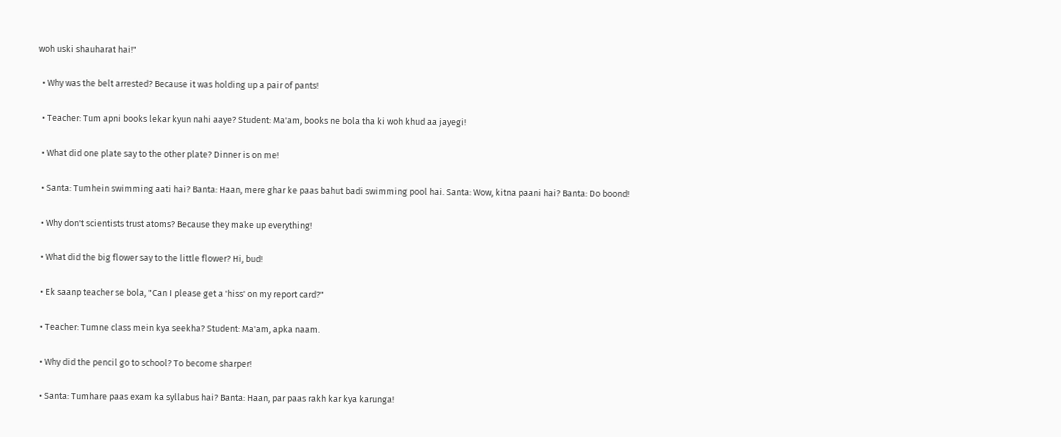woh uski shauharat hai!"

  • Why was the belt arrested? Because it was holding up a pair of pants!

  • Teacher: Tum apni books lekar kyun nahi aaye? Student: Ma'am, books ne bola tha ki woh khud aa jayegi!

  • What did one plate say to the other plate? Dinner is on me!

  • Santa: Tumhein swimming aati hai? Banta: Haan, mere ghar ke paas bahut badi swimming pool hai. Santa: Wow, kitna paani hai? Banta: Do boond!

  • Why don't scientists trust atoms? Because they make up everything!

  • What did the big flower say to the little flower? Hi, bud!

  • Ek saanp teacher se bola, "Can I please get a 'hiss' on my report card?"

  • Teacher: Tumne class mein kya seekha? Student: Ma'am, apka naam.

  • Why did the pencil go to school? To become sharper!

  • Santa: Tumhare paas exam ka syllabus hai? Banta: Haan, par paas rakh kar kya karunga!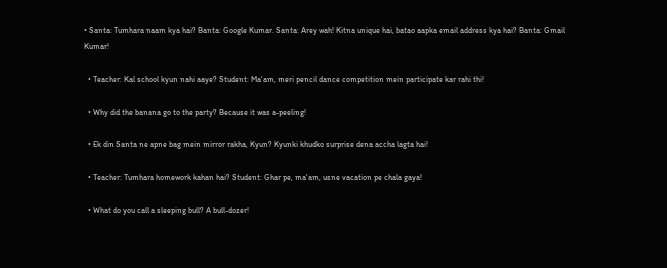• Santa: Tumhara naam kya hai? Banta: Google Kumar. Santa: Arey wah! Kitna unique hai, batao aapka email address kya hai? Banta: Gmail Kumar!

  • Teacher: Kal school kyun nahi aaye? Student: Ma'am, meri pencil dance competition mein participate kar rahi thi!

  • Why did the banana go to the party? Because it was a-peeling!

  • Ek din Santa ne apne bag mein mirror rakha, Kyun? Kyunki khudko surprise dena accha lagta hai!

  • Teacher: Tumhara homework kahan hai? Student: Ghar pe, ma'am, usne vacation pe chala gaya!

  • What do you call a sleeping bull? A bull-dozer!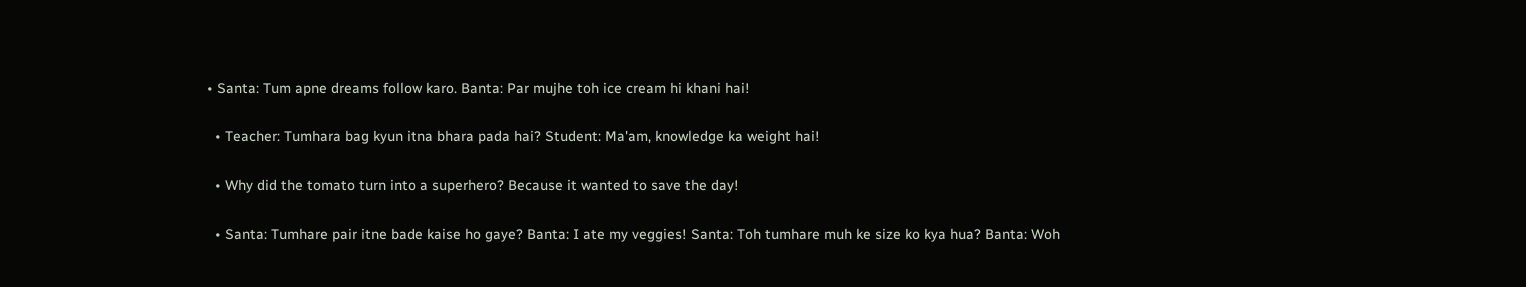• Santa: Tum apne dreams follow karo. Banta: Par mujhe toh ice cream hi khani hai!

  • Teacher: Tumhara bag kyun itna bhara pada hai? Student: Ma'am, knowledge ka weight hai!

  • Why did the tomato turn into a superhero? Because it wanted to save the day!

  • Santa: Tumhare pair itne bade kaise ho gaye? Banta: I ate my veggies! Santa: Toh tumhare muh ke size ko kya hua? Banta: Woh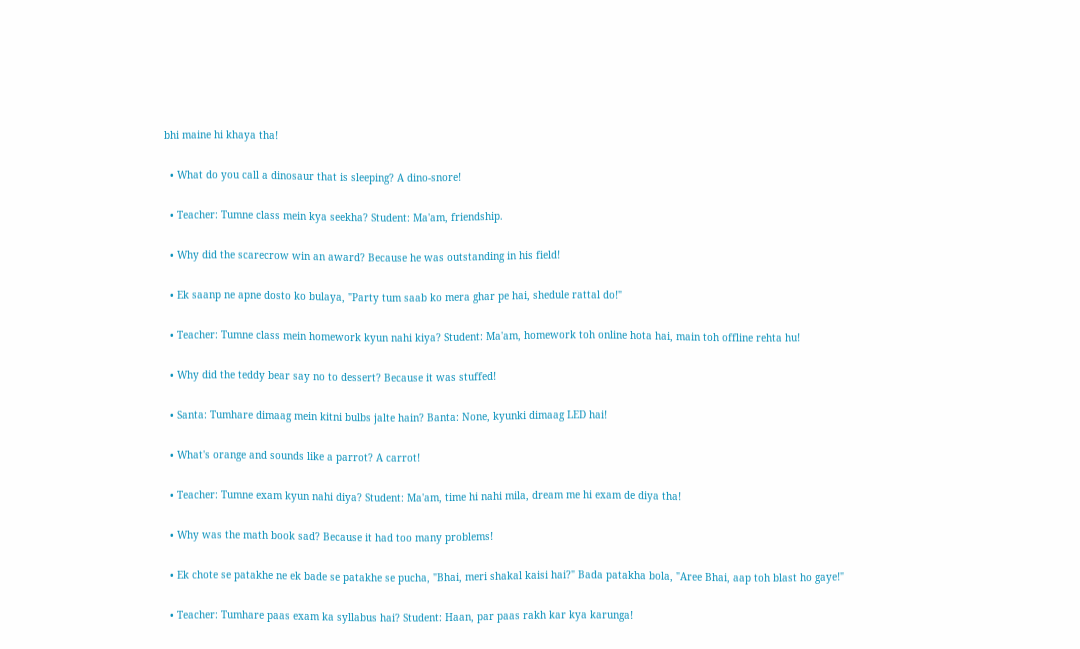bhi maine hi khaya tha!

  • What do you call a dinosaur that is sleeping? A dino-snore!

  • Teacher: Tumne class mein kya seekha? Student: Ma'am, friendship.

  • Why did the scarecrow win an award? Because he was outstanding in his field!

  • Ek saanp ne apne dosto ko bulaya, "Party tum saab ko mera ghar pe hai, shedule rattal do!"

  • Teacher: Tumne class mein homework kyun nahi kiya? Student: Ma'am, homework toh online hota hai, main toh offline rehta hu!

  • Why did the teddy bear say no to dessert? Because it was stuffed!

  • Santa: Tumhare dimaag mein kitni bulbs jalte hain? Banta: None, kyunki dimaag LED hai!

  • What's orange and sounds like a parrot? A carrot!

  • Teacher: Tumne exam kyun nahi diya? Student: Ma'am, time hi nahi mila, dream me hi exam de diya tha!

  • Why was the math book sad? Because it had too many problems!

  • Ek chote se patakhe ne ek bade se patakhe se pucha, "Bhai, meri shakal kaisi hai?" Bada patakha bola, "Aree Bhai, aap toh blast ho gaye!"

  • Teacher: Tumhare paas exam ka syllabus hai? Student: Haan, par paas rakh kar kya karunga!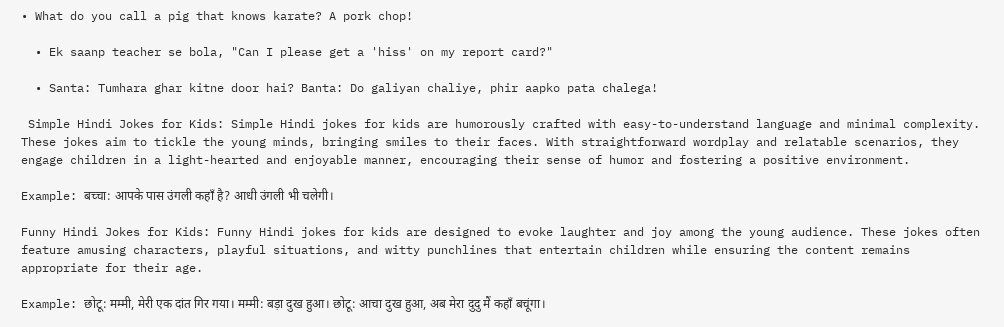• What do you call a pig that knows karate? A pork chop!

  • Ek saanp teacher se bola, "Can I please get a 'hiss' on my report card?"

  • Santa: Tumhara ghar kitne door hai? Banta: Do galiyan chaliye, phir aapko pata chalega!

 Simple Hindi Jokes for Kids: Simple Hindi jokes for kids are humorously crafted with easy-to-understand language and minimal complexity. These jokes aim to tickle the young minds, bringing smiles to their faces. With straightforward wordplay and relatable scenarios, they engage children in a light-hearted and enjoyable manner, encouraging their sense of humor and fostering a positive environment.

Example: बच्चा: आपके पास उंगली कहाँ है? आधी उंगली भी चलेगी।

Funny Hindi Jokes for Kids: Funny Hindi jokes for kids are designed to evoke laughter and joy among the young audience. These jokes often feature amusing characters, playful situations, and witty punchlines that entertain children while ensuring the content remains appropriate for their age.

Example: छोटू: मम्मी, मेरी एक दांत गिर गया। मम्मी: बड़ा दुख हुआ। छोटू: आचा दुख हुआ, अब मेरा दुदु मैं कहाँ बचूंगा।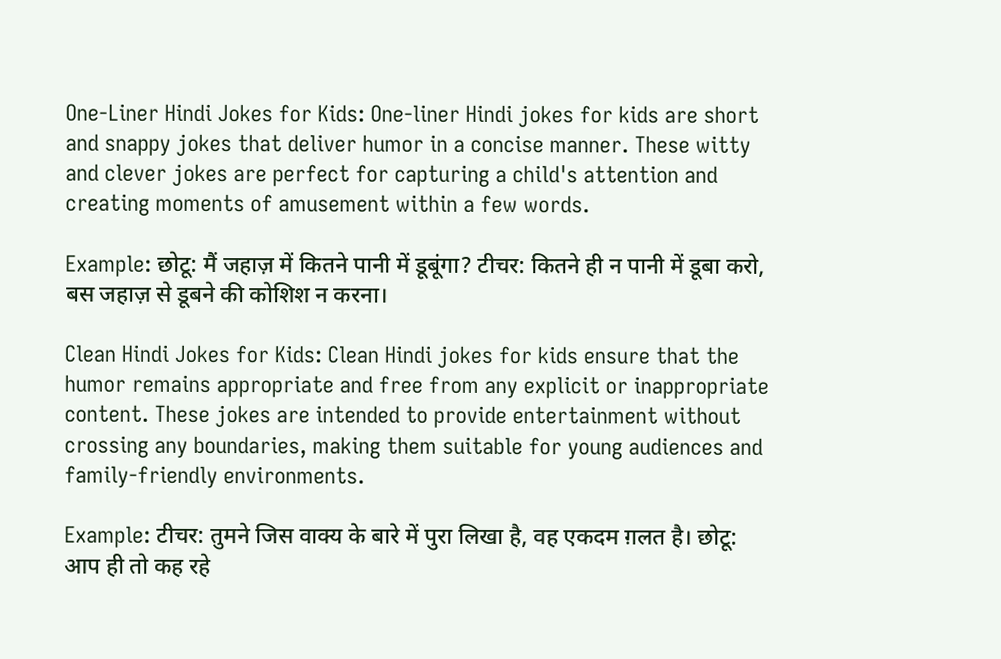One-Liner Hindi Jokes for Kids: One-liner Hindi jokes for kids are short and snappy jokes that deliver humor in a concise manner. These witty and clever jokes are perfect for capturing a child's attention and creating moments of amusement within a few words.

Example: छोटू: मैं जहाज़ में कितने पानी में डूबूंगा? टीचर: कितने ही न पानी में डूबा करो, बस जहाज़ से डूबने की कोशिश न करना।

Clean Hindi Jokes for Kids: Clean Hindi jokes for kids ensure that the humor remains appropriate and free from any explicit or inappropriate content. These jokes are intended to provide entertainment without crossing any boundaries, making them suitable for young audiences and family-friendly environments.

Example: टीचर: तुमने जिस वाक्य के बारे में पुरा लिखा है, वह एकदम ग़लत है। छोटू: आप ही तो कह रहे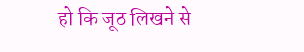हो कि जूठ लिखने से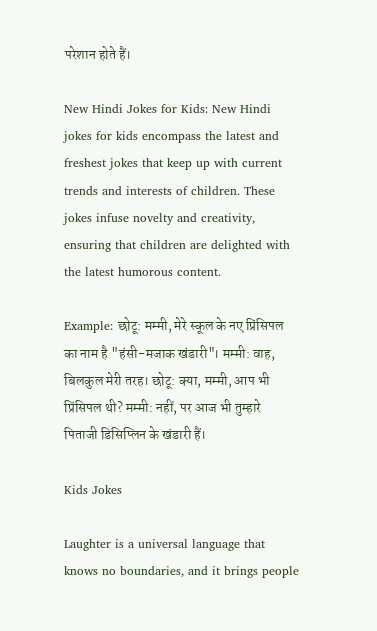परेशान होते हैं।

New Hindi Jokes for Kids: New Hindi jokes for kids encompass the latest and freshest jokes that keep up with current trends and interests of children. These jokes infuse novelty and creativity, ensuring that children are delighted with the latest humorous content.

Example: छोटू: मम्मी, मेरे स्कूल के नए प्रिंसिपल का नाम है "हंसी-मजाक खंडारी"। मम्मी: वाह, बिलकुल मेरी तरह। छोटू: क्या, मम्मी, आप भी प्रिंसिपल थी? मम्मी: नहीं, पर आज भी तुम्हारे पिताजी डिसिप्लिन के खंडारी हैं।

Kids Jokes

Laughter is a universal language that knows no boundaries, and it brings people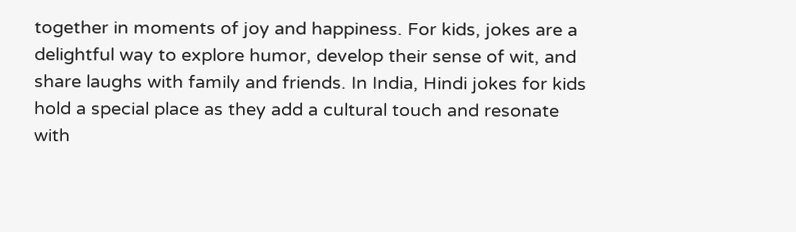together in moments of joy and happiness. For kids, jokes are a delightful way to explore humor, develop their sense of wit, and share laughs with family and friends. In India, Hindi jokes for kids hold a special place as they add a cultural touch and resonate with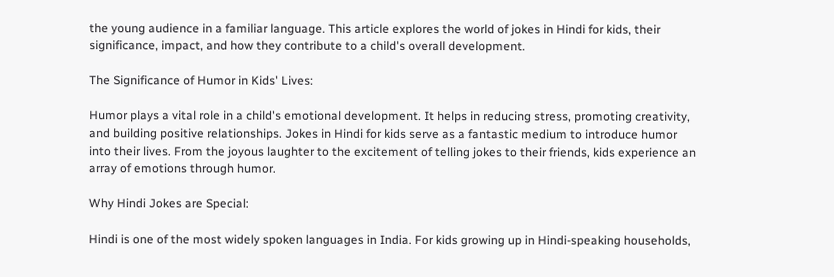the young audience in a familiar language. This article explores the world of jokes in Hindi for kids, their significance, impact, and how they contribute to a child's overall development.

The Significance of Humor in Kids' Lives:

Humor plays a vital role in a child's emotional development. It helps in reducing stress, promoting creativity, and building positive relationships. Jokes in Hindi for kids serve as a fantastic medium to introduce humor into their lives. From the joyous laughter to the excitement of telling jokes to their friends, kids experience an array of emotions through humor.

Why Hindi Jokes are Special:

Hindi is one of the most widely spoken languages in India. For kids growing up in Hindi-speaking households,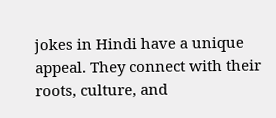jokes in Hindi have a unique appeal. They connect with their roots, culture, and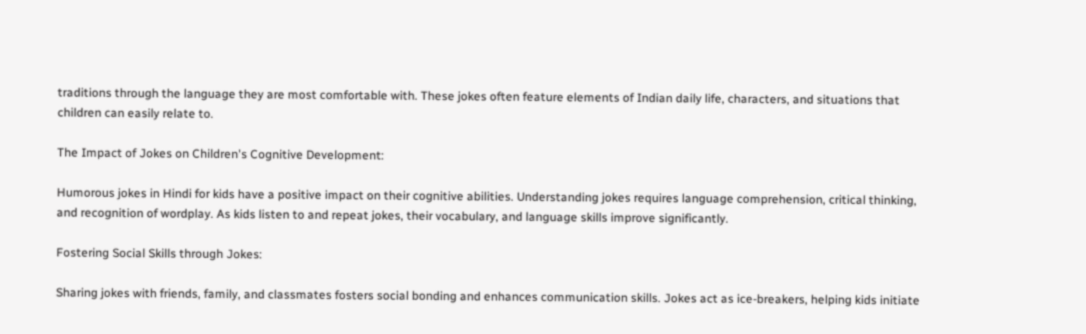traditions through the language they are most comfortable with. These jokes often feature elements of Indian daily life, characters, and situations that children can easily relate to.

The Impact of Jokes on Children's Cognitive Development:

Humorous jokes in Hindi for kids have a positive impact on their cognitive abilities. Understanding jokes requires language comprehension, critical thinking, and recognition of wordplay. As kids listen to and repeat jokes, their vocabulary, and language skills improve significantly.

Fostering Social Skills through Jokes:

Sharing jokes with friends, family, and classmates fosters social bonding and enhances communication skills. Jokes act as ice-breakers, helping kids initiate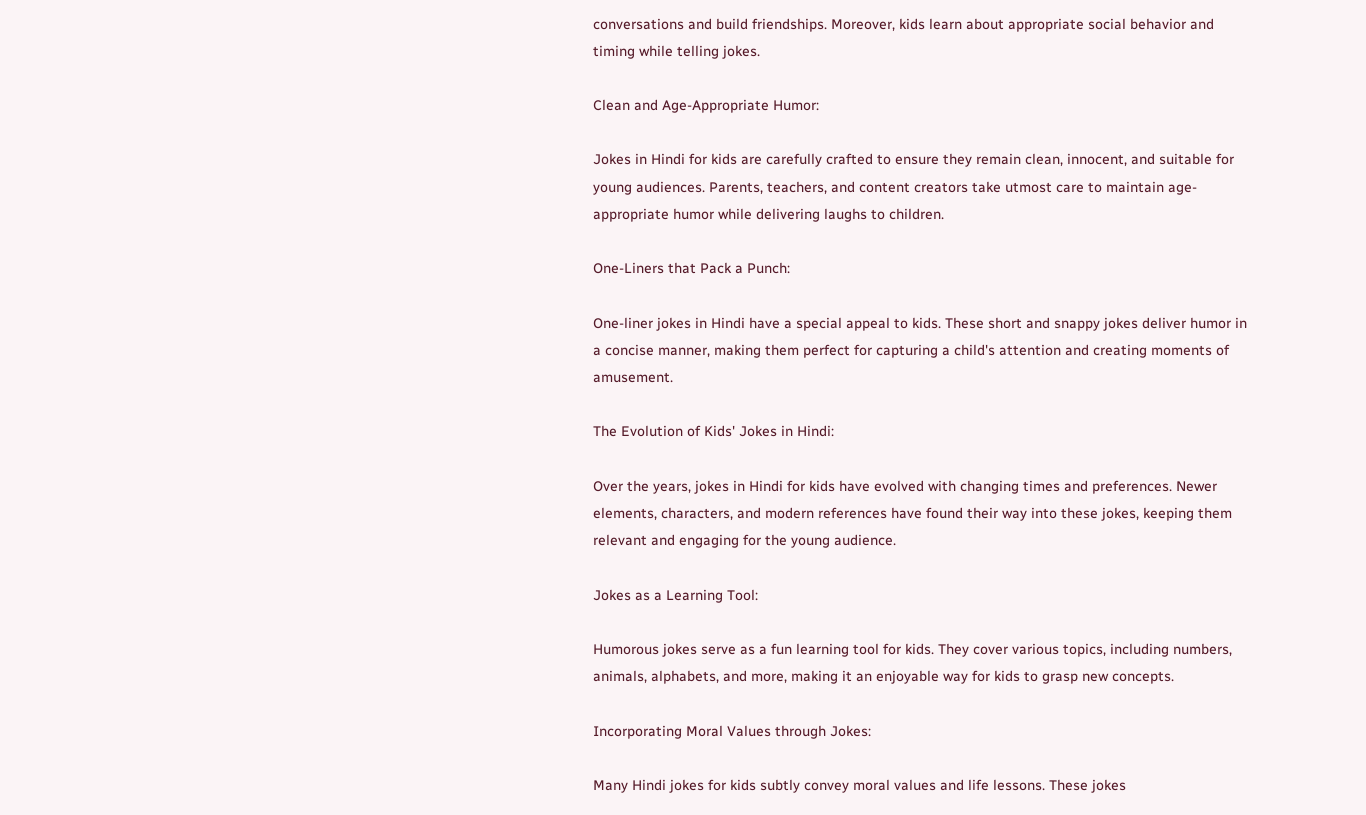conversations and build friendships. Moreover, kids learn about appropriate social behavior and timing while telling jokes.

Clean and Age-Appropriate Humor:

Jokes in Hindi for kids are carefully crafted to ensure they remain clean, innocent, and suitable for young audiences. Parents, teachers, and content creators take utmost care to maintain age-appropriate humor while delivering laughs to children.

One-Liners that Pack a Punch:

One-liner jokes in Hindi have a special appeal to kids. These short and snappy jokes deliver humor in a concise manner, making them perfect for capturing a child's attention and creating moments of amusement.

The Evolution of Kids' Jokes in Hindi:

Over the years, jokes in Hindi for kids have evolved with changing times and preferences. Newer elements, characters, and modern references have found their way into these jokes, keeping them relevant and engaging for the young audience.

Jokes as a Learning Tool:

Humorous jokes serve as a fun learning tool for kids. They cover various topics, including numbers, animals, alphabets, and more, making it an enjoyable way for kids to grasp new concepts.

Incorporating Moral Values through Jokes:

Many Hindi jokes for kids subtly convey moral values and life lessons. These jokes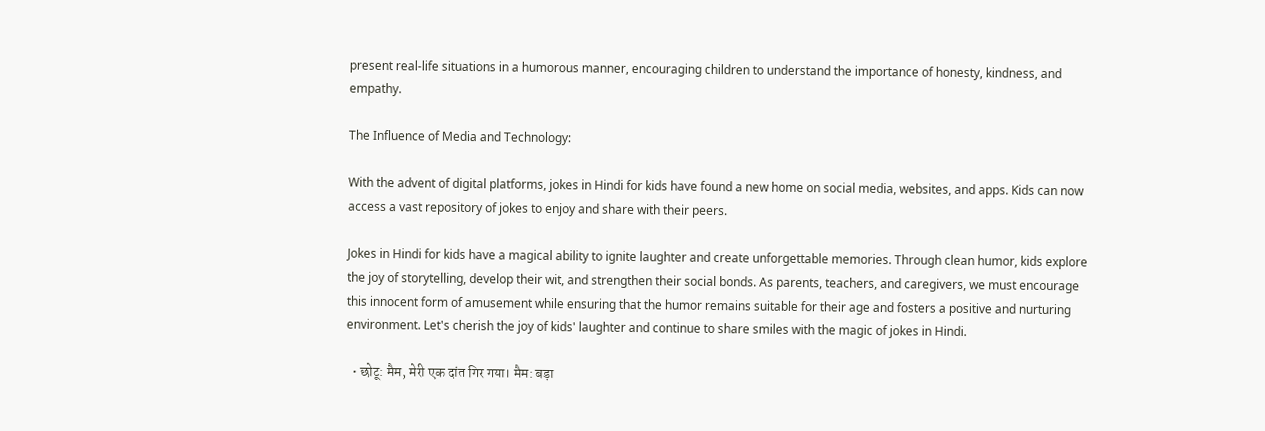present real-life situations in a humorous manner, encouraging children to understand the importance of honesty, kindness, and empathy.

The Influence of Media and Technology:

With the advent of digital platforms, jokes in Hindi for kids have found a new home on social media, websites, and apps. Kids can now access a vast repository of jokes to enjoy and share with their peers.

Jokes in Hindi for kids have a magical ability to ignite laughter and create unforgettable memories. Through clean humor, kids explore the joy of storytelling, develop their wit, and strengthen their social bonds. As parents, teachers, and caregivers, we must encourage this innocent form of amusement while ensuring that the humor remains suitable for their age and fosters a positive and nurturing environment. Let's cherish the joy of kids' laughter and continue to share smiles with the magic of jokes in Hindi.

  • छोटू: मैम, मेरी एक दांत गिर गया। मैम: बड़ा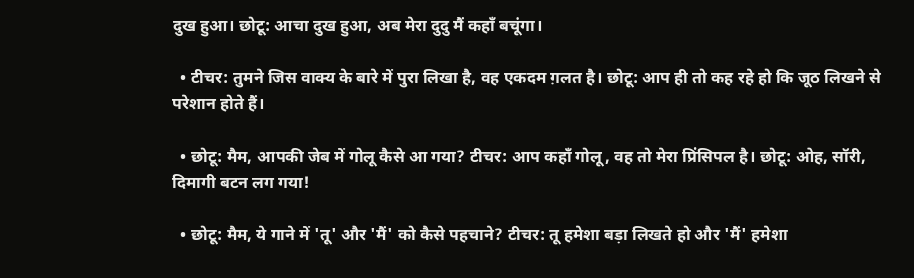दुख हुआ। छोटू: आचा दुख हुआ, अब मेरा दुदु मैं कहाँ बचूंगा।

  • टीचर: तुमने जिस वाक्य के बारे में पुरा लिखा है, वह एकदम ग़लत है। छोटू: आप ही तो कह रहे हो कि जूठ लिखने से परेशान होते हैं।

  • छोटू: मैम, आपकी जेब में गोलू कैसे आ गया? टीचर: आप कहाँ गोलू, वह तो मेरा प्रिंसिपल है। छोटू: ओह, सॉरी, दिमागी बटन लग गया!

  • छोटू: मैम, ये गाने में 'तू' और 'मैं' को कैसे पहचाने? टीचर: तू हमेशा बड़ा लिखते हो और 'मैं' हमेशा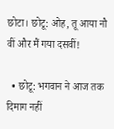छोटा। छोटू: ओह, तू आया नौ वीं और मैं गया दसवीं!

  • छोटू: भगवान ने आज तक दिमाग नहीं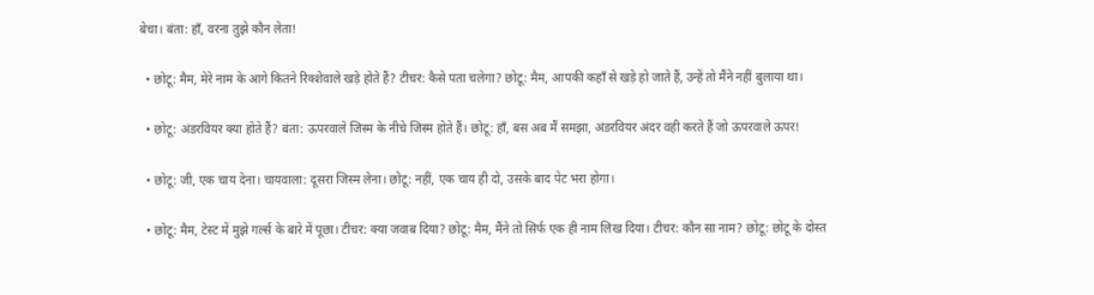बेचा। बंता: हाँ, वरना तुझे कौन लेता!

  • छोटू: मैम, मेरे नाम के आगे कितने रिक्शेवाले खड़े होते हैं? टीचर: कैसे पता चलेगा? छोटू: मैम, आपकी कहाँ से खड़े हो जाते हैं, उन्हें तो मैंने नहीं बुलाया था।

  • छोटू: अंडरवियर क्या होते हैं? बंता: ऊपरवाले जिस्म के नीचे जिस्म होते हैं। छोटू: हाँ, बस अब मैं समझा, अंडरवियर अंदर वही करते हैं जो ऊपरवाले ऊपर!

  • छोटू: जी, एक चाय देना। चायवाला: दूसरा जिस्म लेना। छोटू: नहीं, एक चाय ही दो, उसके बाद पेट भरा होगा।

  • छोटू: मैम, टेस्ट में मुझे गर्ल्स के बारे में पूछा। टीचर: क्या जवाब दिया? छोटू: मैम, मैंने तो सिर्फ एक ही नाम लिख दिया। टीचर: कौन सा नाम? छोटू: छोटू के दोस्त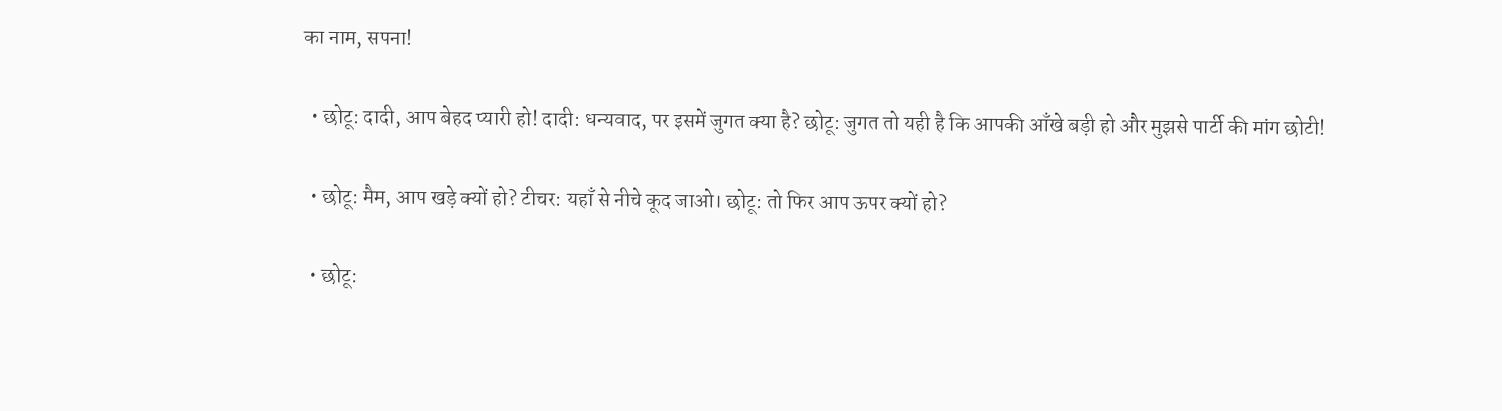का नाम, सपना!

  • छोटू: दादी, आप बेहद प्यारी हो! दादी: धन्यवाद, पर इसमें जुगत क्या है? छोटू: जुगत तो यही है कि आपकी आँखे बड़ी हो और मुझसे पार्टी की मांग छोटी!

  • छोटू: मैम, आप खड़े क्यों हो? टीचर: यहाँ से नीचे कूद जाओ। छोटू: तो फिर आप ऊपर क्यों हो?

  • छोटू: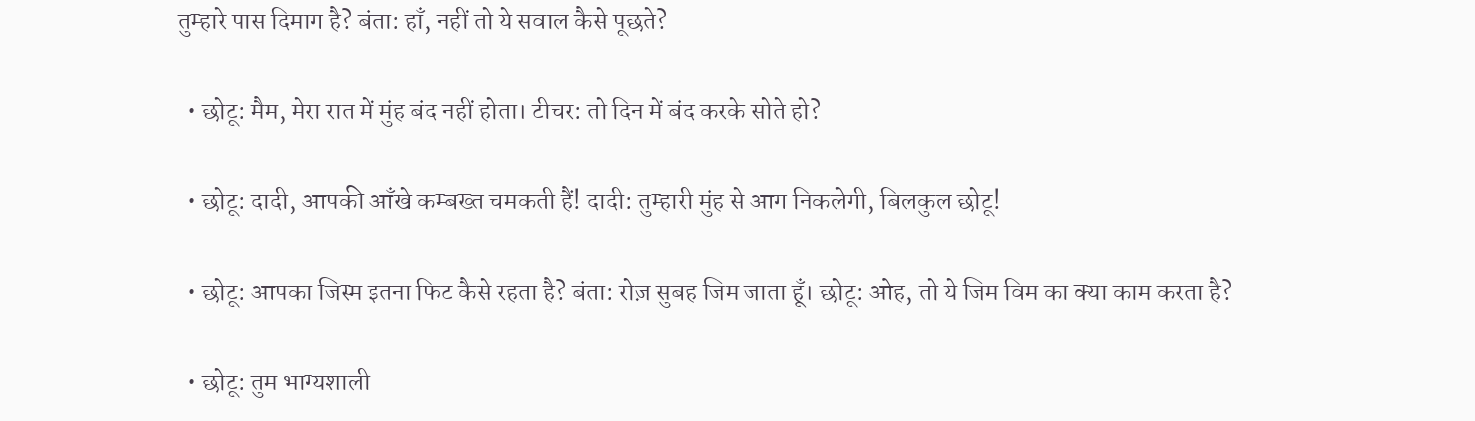तुम्हारे पास दिमाग है? बंता: हाँ, नहीं तो ये सवाल कैसे पूछते?

  • छोटू: मैम, मेरा रात में मुंह बंद नहीं होता। टीचर: तो दिन में बंद करके सोते हो?

  • छोटू: दादी, आपकी आँखे कम्बख्त चमकती हैं! दादी: तुम्हारी मुंह से आग निकलेगी, बिलकुल छोटू!

  • छोटू: आपका जिस्म इतना फिट कैसे रहता है? बंता: रोज़ सुबह जिम जाता हूँ। छोटू: ओह, तो ये जिम विम का क्या काम करता है?

  • छोटू: तुम भाग्यशाली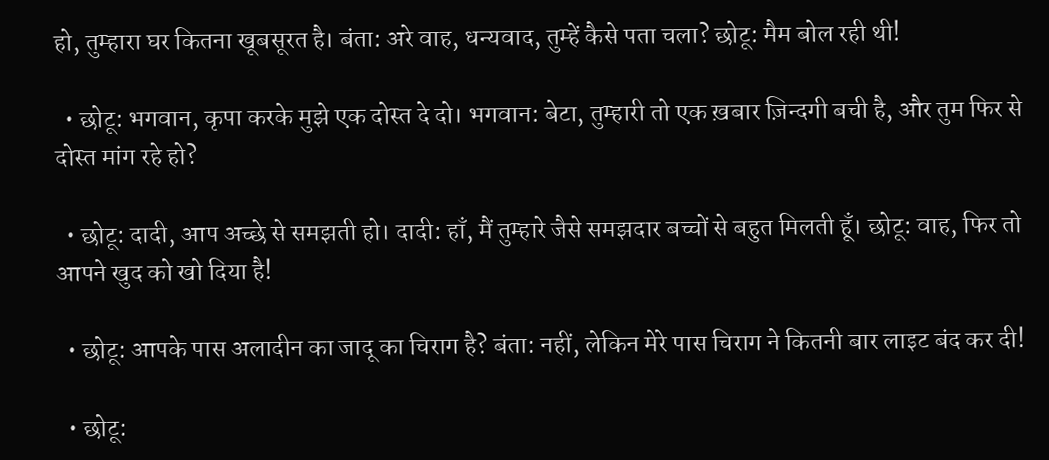हो, तुम्हारा घर कितना खूबसूरत है। बंता: अरे वाह, धन्यवाद, तुम्हें कैसे पता चला? छोटू: मैम बोल रही थी!

  • छोटू: भगवान, कृपा करके मुझे एक दोस्त दे दो। भगवान: बेटा, तुम्हारी तो एक ख़बार ज़िन्दगी बची है, और तुम फिर से दोस्त मांग रहे हो?

  • छोटू: दादी, आप अच्छे से समझती हो। दादी: हाँ, मैं तुम्हारे जैसे समझदार बच्चों से बहुत मिलती हूँ। छोटू: वाह, फिर तो आपने खुद को खो दिया है!

  • छोटू: आपके पास अलादीन का जादू का चिराग है? बंता: नहीं, लेकिन मेरे पास चिराग ने कितनी बार लाइट बंद कर दी!

  • छोटू: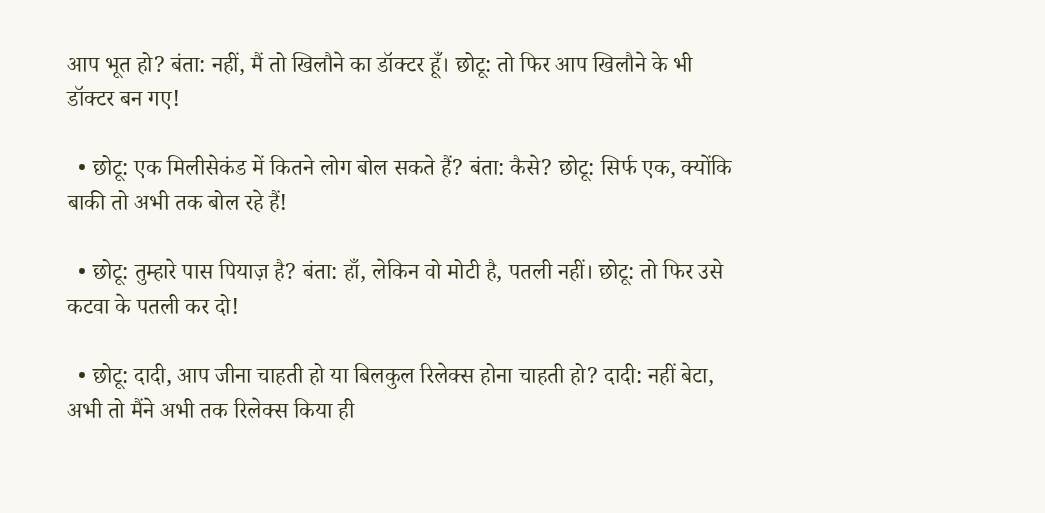आप भूत हो? बंता: नहीं, मैं तो खिलौने का डॉक्टर हूँ। छोटू: तो फिर आप खिलौने के भी डॉक्टर बन गए!

  • छोटू: एक मिलीसेकंड में कितने लोग बोल सकते हैं? बंता: कैसे? छोटू: सिर्फ एक, क्योंकि बाकी तो अभी तक बोल रहे हैं!

  • छोटू: तुम्हारे पास पियाज़ है? बंता: हाँ, लेकिन वो मोटी है, पतली नहीं। छोटू: तो फिर उसे कटवा के पतली कर दो!

  • छोटू: दादी, आप जीना चाहती हो या बिलकुल रिलेक्स होना चाहती हो? दादी: नहीं बेटा, अभी तो मैंने अभी तक रिलेक्स किया ही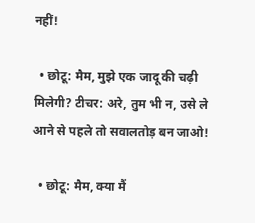नहीं!

  • छोटू: मैम, मुझे एक जादू की चढ़ी मिलेगी? टीचर: अरे, तुम भी न, उसे ले आने से पहले तो सवालतोड़ बन जाओ!

  • छोटू: मैम, क्या मैं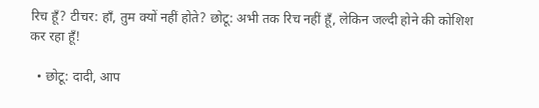रिच हूँ? टीचर: हाँ, तुम क्यों नहीं होते? छोटू: अभी तक रिच नहीं हूँ, लेकिन जल्दी होने की कोशिश कर रहा हूँ!

  • छोटू: दादी, आप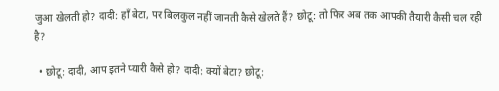जुआ खेलती हो? दादी: हाँ बेटा, पर बिलकुल नहीं जानती कैसे खेलते हैं? छोटू: तो फिर अब तक आपकी तैयारी कैसी चल रही है?

  • छोटू: दादी, आप इतने प्यारी कैसे हो? दादी: क्यों बेटा? छोटू: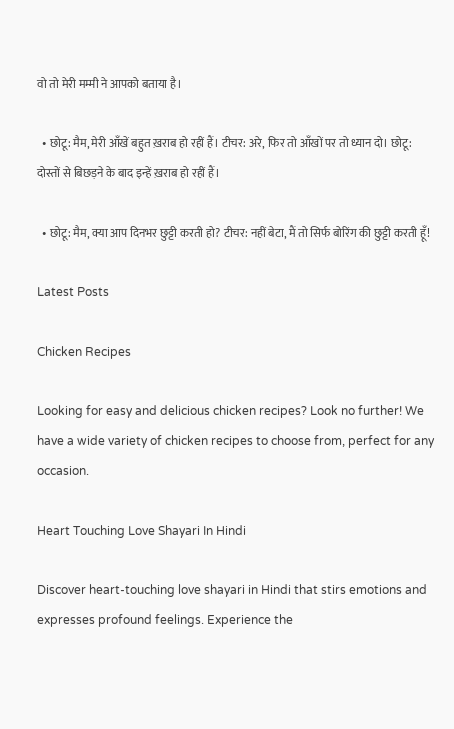वो तो मेरी मम्मी ने आपको बताया है।

  • छोटू: मैम, मेरी आँखें बहुत ख़राब हो रहीं हैं। टीचर: अरे, फिर तो आँखों पर तो ध्यान दो। छोटू: दोस्तों से बिछड़ने के बाद इन्हें ख़राब हो रहीं हैं।

  • छोटू: मैम, क्या आप दिनभर छुट्टी करती हो? टीचर: नहीं बेटा, मैं तो सिर्फ बोरिंग की छुट्टी करती हूँ!

Latest Posts

Chicken Recipes

Looking for easy and delicious chicken recipes? Look no further! We have a wide variety of chicken recipes to choose from, perfect for any occasion.

Heart Touching Love Shayari In Hindi

Discover heart-touching love shayari in Hindi that stirs emotions and expresses profound feelings. Experience the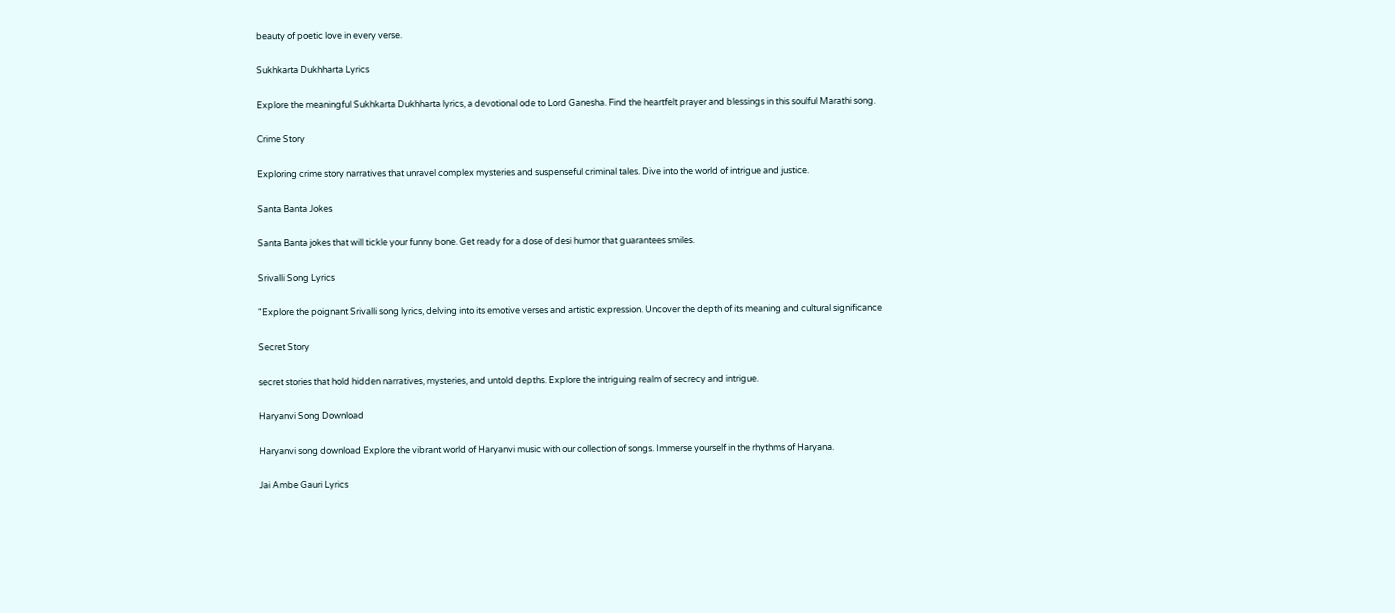beauty of poetic love in every verse.

Sukhkarta Dukhharta Lyrics

Explore the meaningful Sukhkarta Dukhharta lyrics, a devotional ode to Lord Ganesha. Find the heartfelt prayer and blessings in this soulful Marathi song.

Crime Story

Exploring crime story narratives that unravel complex mysteries and suspenseful criminal tales. Dive into the world of intrigue and justice.

Santa Banta Jokes

Santa Banta jokes that will tickle your funny bone. Get ready for a dose of desi humor that guarantees smiles.

Srivalli Song Lyrics

"Explore the poignant Srivalli song lyrics, delving into its emotive verses and artistic expression. Uncover the depth of its meaning and cultural significance

Secret Story

secret stories that hold hidden narratives, mysteries, and untold depths. Explore the intriguing realm of secrecy and intrigue.

Haryanvi Song Download

Haryanvi song download Explore the vibrant world of Haryanvi music with our collection of songs. Immerse yourself in the rhythms of Haryana.

Jai Ambe Gauri Lyrics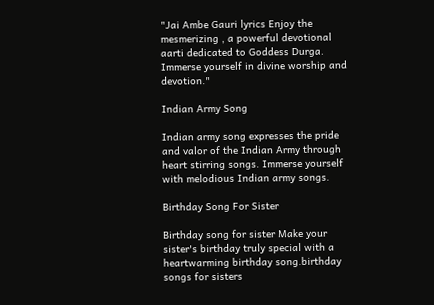"Jai Ambe Gauri lyrics Enjoy the mesmerizing , a powerful devotional aarti dedicated to Goddess Durga. Immerse yourself in divine worship and devotion."

Indian Army Song

Indian army song expresses the pride and valor of the Indian Army through heart stirring songs. Immerse yourself with melodious Indian army songs.

Birthday Song For Sister

Birthday song for sister Make your sister's birthday truly special with a heartwarming birthday song.birthday songs for sisters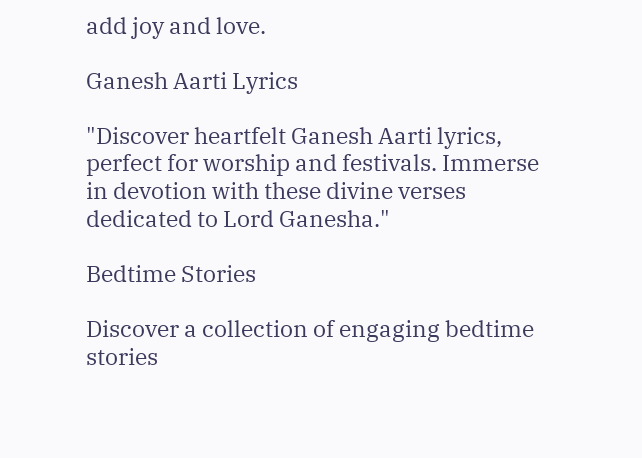add joy and love.

Ganesh Aarti Lyrics

"Discover heartfelt Ganesh Aarti lyrics, perfect for worship and festivals. Immerse in devotion with these divine verses dedicated to Lord Ganesha."

Bedtime Stories

Discover a collection of engaging bedtime stories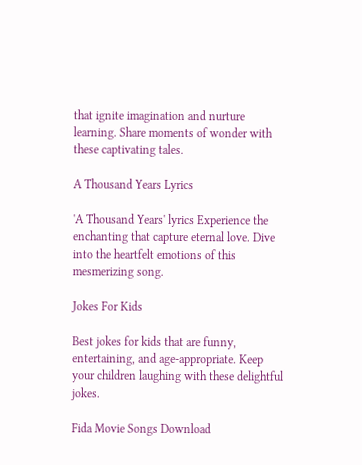that ignite imagination and nurture learning. Share moments of wonder with these captivating tales.

A Thousand Years Lyrics

'A Thousand Years' lyrics Experience the enchanting that capture eternal love. Dive into the heartfelt emotions of this mesmerizing song.

Jokes For Kids

Best jokes for kids that are funny, entertaining, and age-appropriate. Keep your children laughing with these delightful jokes.

Fida Movie Songs Download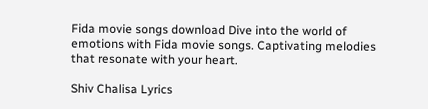Fida movie songs download Dive into the world of emotions with Fida movie songs. Captivating melodies that resonate with your heart.

Shiv Chalisa Lyrics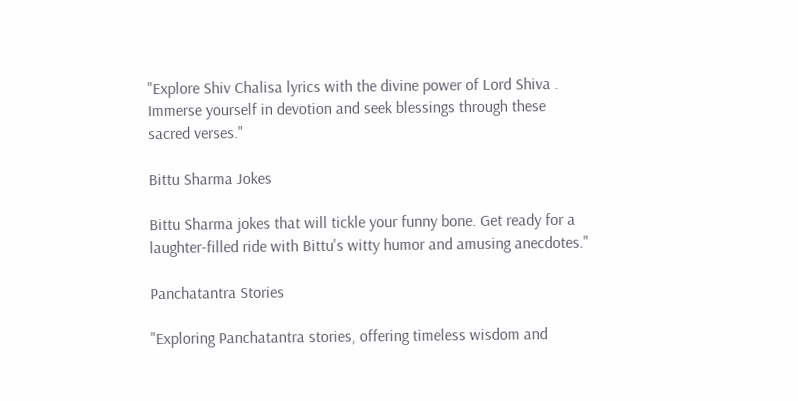"Explore Shiv Chalisa lyrics with the divine power of Lord Shiva . Immerse yourself in devotion and seek blessings through these sacred verses."

Bittu Sharma Jokes

Bittu Sharma jokes that will tickle your funny bone. Get ready for a laughter-filled ride with Bittu's witty humor and amusing anecdotes."

Panchatantra Stories

"Exploring Panchatantra stories, offering timeless wisdom and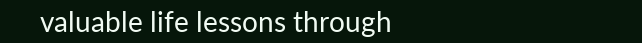valuable life lessons through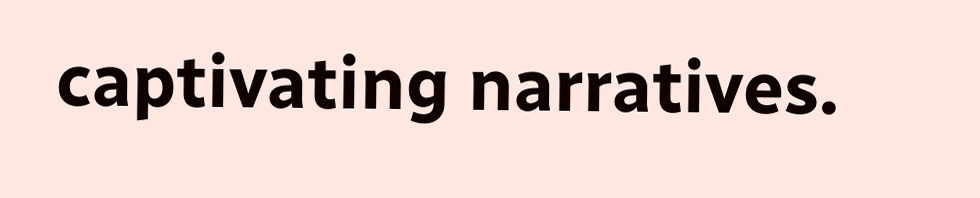captivating narratives.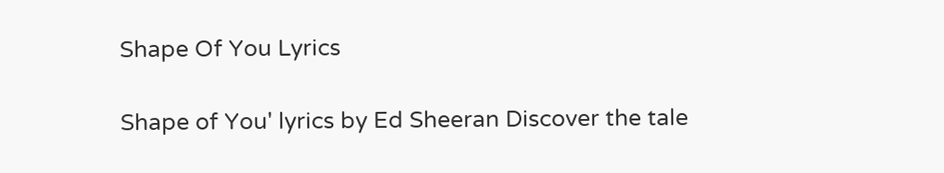Shape Of You Lyrics

Shape of You' lyrics by Ed Sheeran Discover the tale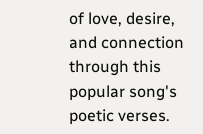of love, desire, and connection through this popular song's poetic verses.